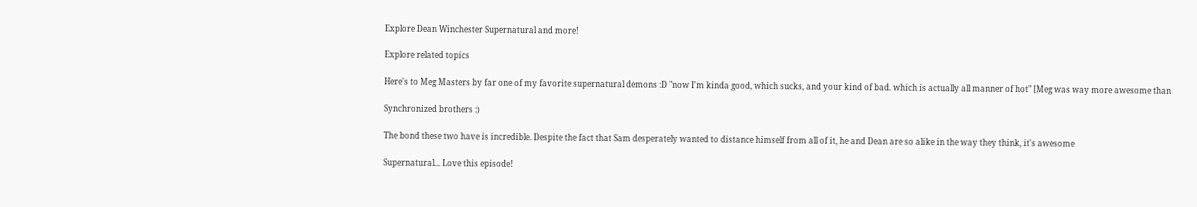Explore Dean Winchester Supernatural and more!

Explore related topics

Here's to Meg Masters by far one of my favorite supernatural demons :D "now I'm kinda good, which sucks, and your kind of bad. which is actually all manner of hot" [Meg was way more awesome than

Synchronized brothers :)

The bond these two have is incredible. Despite the fact that Sam desperately wanted to distance himself from all of it, he and Dean are so alike in the way they think, it's awesome

Supernatural... Love this episode!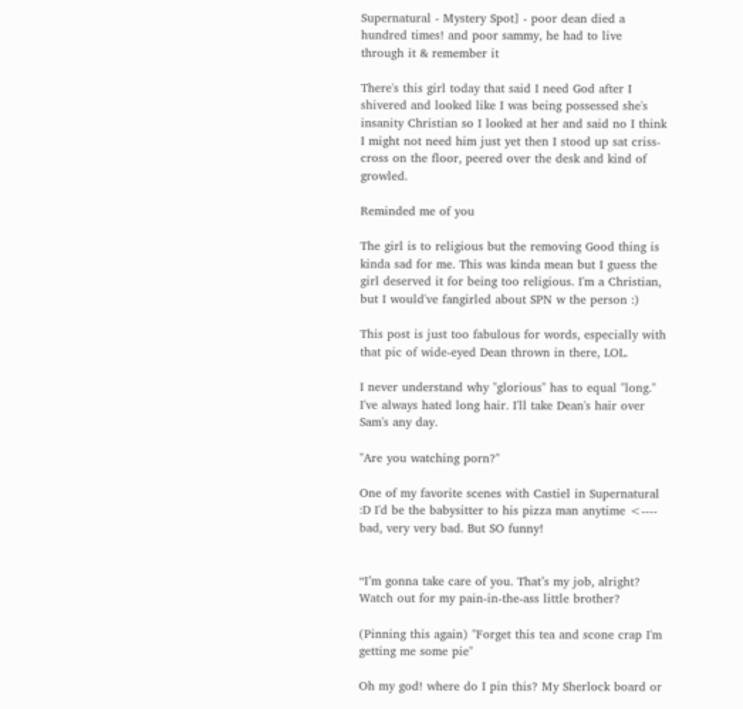Supernatural - Mystery Spot] - poor dean died a hundred times! and poor sammy, he had to live through it & remember it

There's this girl today that said I need God after I shivered and looked like I was being possessed she's insanity Christian so I looked at her and said no I think I might not need him just yet then I stood up sat criss-cross on the floor, peered over the desk and kind of growled.

Reminded me of you

The girl is to religious but the removing Good thing is kinda sad for me. This was kinda mean but I guess the girl deserved it for being too religious. I'm a Christian, but I would've fangirled about SPN w the person :)

This post is just too fabulous for words, especially with that pic of wide-eyed Dean thrown in there, LOL.

I never understand why "glorious" has to equal "long." I've always hated long hair. I'll take Dean's hair over Sam's any day.

"Are you watching porn?"

One of my favorite scenes with Castiel in Supernatural :D I'd be the babysitter to his pizza man anytime <---- bad, very very bad. But SO funny!


“I’m gonna take care of you. That’s my job, alright? Watch out for my pain-in-the-ass little brother?

(Pinning this again) "Forget this tea and scone crap I'm getting me some pie"

Oh my god! where do I pin this? My Sherlock board or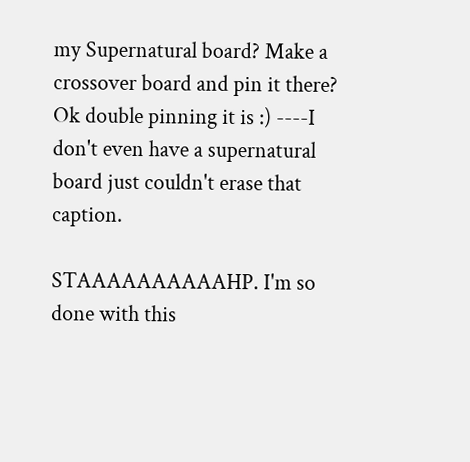my Supernatural board? Make a crossover board and pin it there? Ok double pinning it is :) ----I don't even have a supernatural board just couldn't erase that caption.

STAAAAAAAAAAHP. I'm so done with this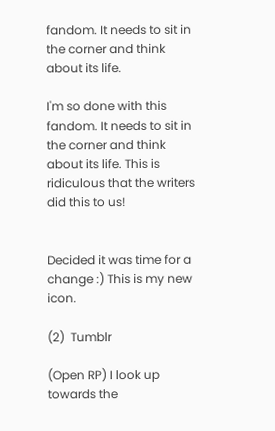fandom. It needs to sit in the corner and think about its life.

I'm so done with this fandom. It needs to sit in the corner and think about its life. This is ridiculous that the writers did this to us!


Decided it was time for a change :) This is my new icon.

(2)  Tumblr

(Open RP) I look up towards the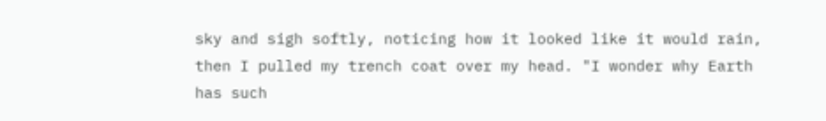sky and sigh softly, noticing how it looked like it would rain, then I pulled my trench coat over my head. "I wonder why Earth has such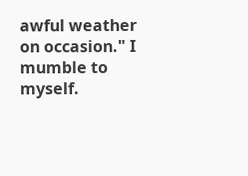awful weather on occasion." I mumble to myself.